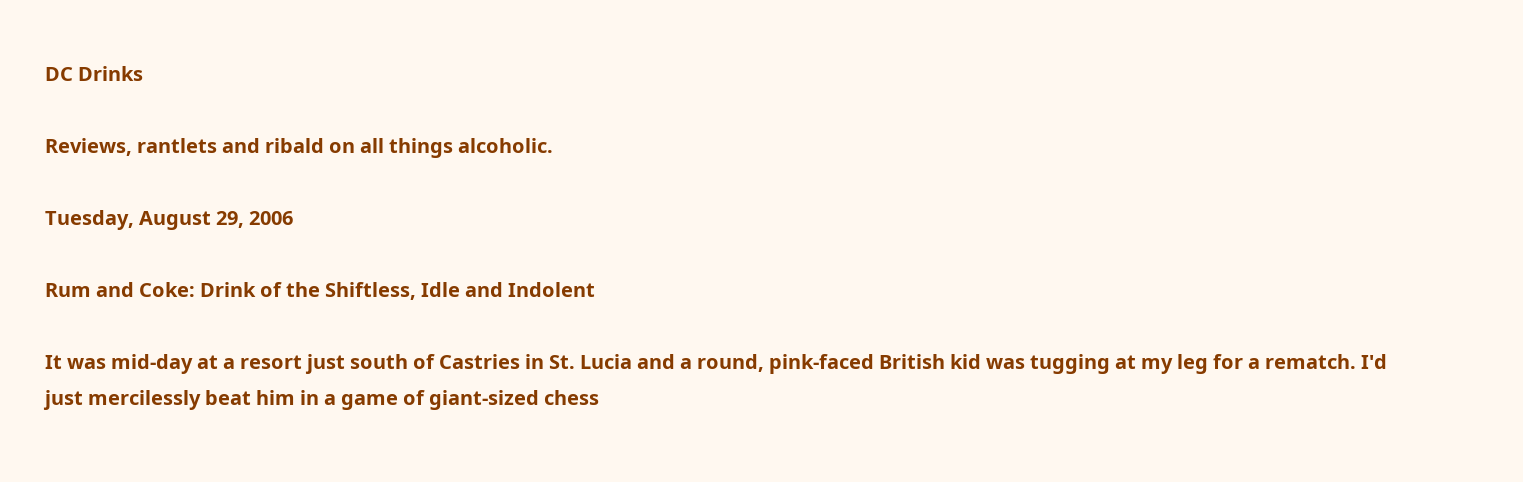DC Drinks

Reviews, rantlets and ribald on all things alcoholic.

Tuesday, August 29, 2006

Rum and Coke: Drink of the Shiftless, Idle and Indolent

It was mid-day at a resort just south of Castries in St. Lucia and a round, pink-faced British kid was tugging at my leg for a rematch. I'd just mercilessly beat him in a game of giant-sized chess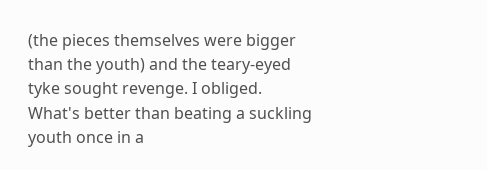(the pieces themselves were bigger than the youth) and the teary-eyed tyke sought revenge. I obliged. What's better than beating a suckling youth once in a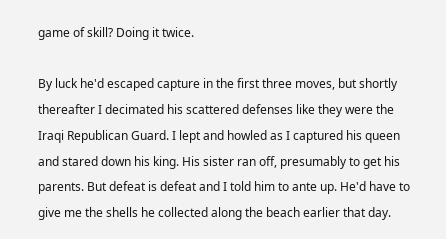game of skill? Doing it twice.

By luck he'd escaped capture in the first three moves, but shortly thereafter I decimated his scattered defenses like they were the Iraqi Republican Guard. I lept and howled as I captured his queen and stared down his king. His sister ran off, presumably to get his parents. But defeat is defeat and I told him to ante up. He'd have to give me the shells he collected along the beach earlier that day.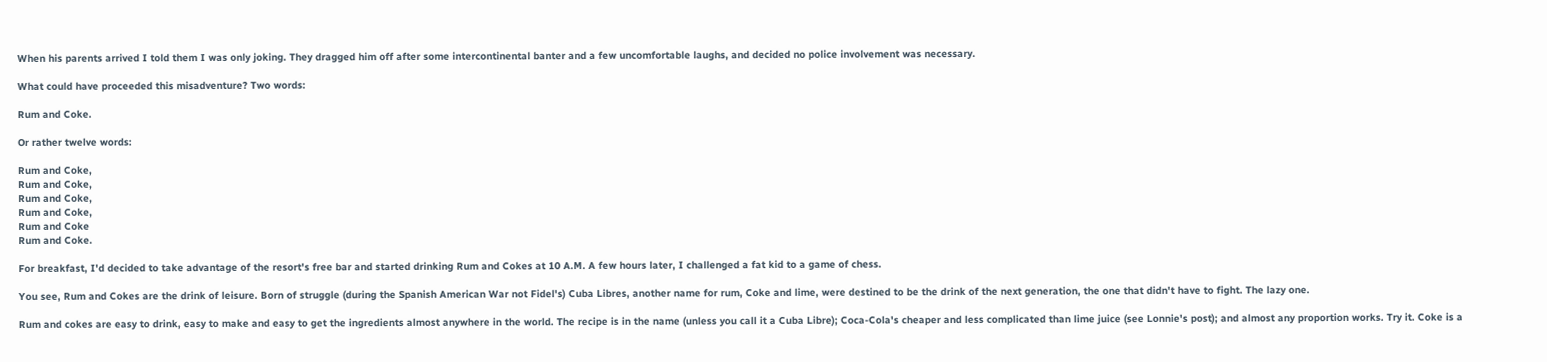When his parents arrived I told them I was only joking. They dragged him off after some intercontinental banter and a few uncomfortable laughs, and decided no police involvement was necessary.

What could have proceeded this misadventure? Two words:

Rum and Coke.

Or rather twelve words:

Rum and Coke,
Rum and Coke,
Rum and Coke,
Rum and Coke,
Rum and Coke
Rum and Coke.

For breakfast, I'd decided to take advantage of the resort's free bar and started drinking Rum and Cokes at 10 A.M. A few hours later, I challenged a fat kid to a game of chess.

You see, Rum and Cokes are the drink of leisure. Born of struggle (during the Spanish American War not Fidel's) Cuba Libres, another name for rum, Coke and lime, were destined to be the drink of the next generation, the one that didn't have to fight. The lazy one.

Rum and cokes are easy to drink, easy to make and easy to get the ingredients almost anywhere in the world. The recipe is in the name (unless you call it a Cuba Libre); Coca-Cola's cheaper and less complicated than lime juice (see Lonnie's post); and almost any proportion works. Try it. Coke is a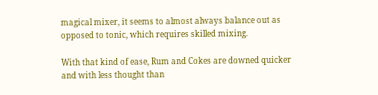magical mixer, it seems to almost always balance out as opposed to tonic, which requires skilled mixing.

With that kind of ease, Rum and Cokes are downed quicker and with less thought than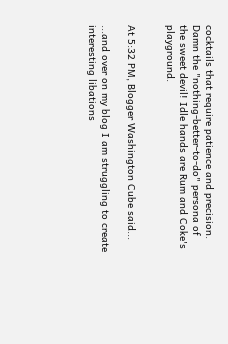cocktails that require patience and precision. Damn the "nothing-better-to-do" persona of the sweet devil! Idle hands are Rum and Coke's playground.


At 5:32 PM, Blogger Washington Cube said...

...and over on my blog I am struggling to create interesting libations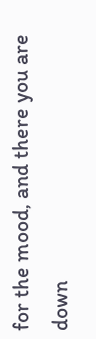for the mood, and there you are down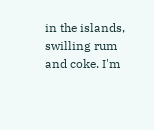in the islands, swilling rum and coke. I'm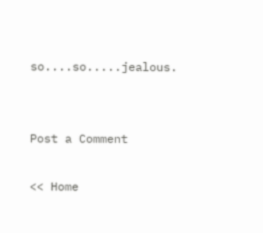so....so.....jealous.


Post a Comment

<< Home